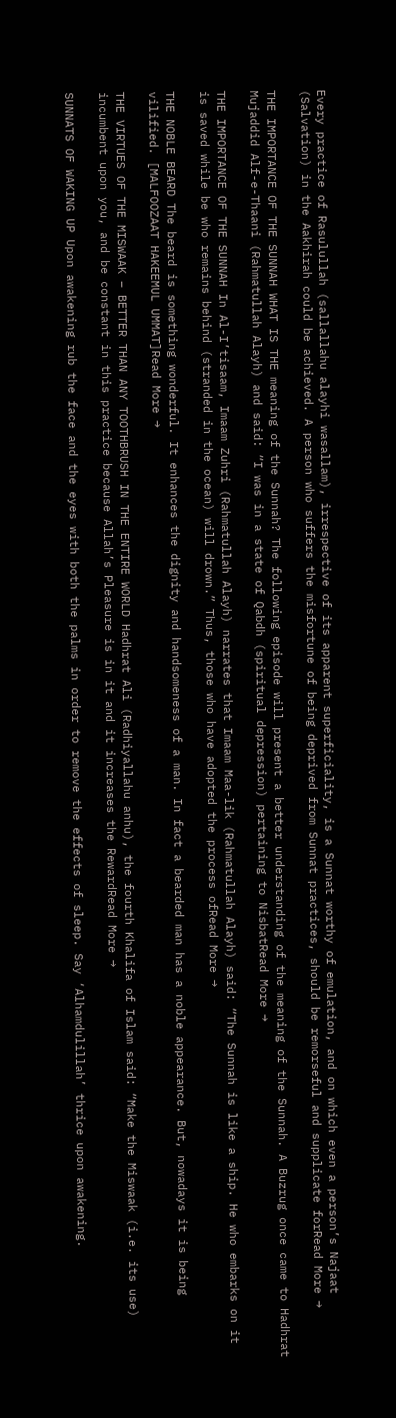Every practice of Rasulullah (sallallahu alayhi wasallam), irrespective of its apparent superficiality, is a Sunnat worthy of emulation, and on which even a person’s Najaat (Salvation) in the Aakhirah could be achieved. A person who suffers the misfortune of being deprived from Sunnat practices, should be remorseful and supplicate forRead More →

THE IMPORTANCE OF THE SUNNAH WHAT IS THE meaning of the Sunnah? The following episode will present a better understanding of the meaning of the Sunnah. A Buzrug once came to Hadhrat Mujaddid Alf-e-Thaani (Rahmatullah Alayh) and said: “I was in a state of Qabdh (spiritual depression) pertaining to NisbatRead More →

THE IMPORTANCE OF THE SUNNAH In Al-I’tisaam, Imaam Zuhri (Rahmatullah Alayh) narrates that Imaam Maa-lik (Rahmatullah Alayh) said: “The Sunnah is like a ship. He who embarks on it is saved while be who remains behind (stranded in the ocean) will drown.” Thus, those who have adopted the process ofRead More →

THE NOBLE BEARD The beard is something wonderful. It enhances the dignity and handsomeness of a man. In fact a bearded man has a noble appearance. But, nowadays it is being vilified. [MALFOOZAAT HAKEEMUL UMMAT]Read More →

THE VIRTUES OF THE MISWAAK – BETTER THAN ANY TOOTHBRUSH IN THE ENTIRE WORLD Hadhrat Ali (Radhiyallahu anhu), the fourth Khalifa of Islam said: “Make the Miswaak (i.e. its use) incumbent upon you, and be constant in this practice because Allah’s Pleasure is in it and it increases the RewardRead More →

SUNNATS OF WAKING UP Upon awakening rub the face and the eyes with both the palms in order to remove the effects of sleep. Say ‘Alhamdulillah’ thrice upon awakening.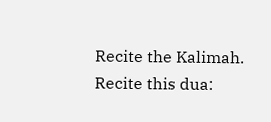Recite the Kalimah. Recite this dua: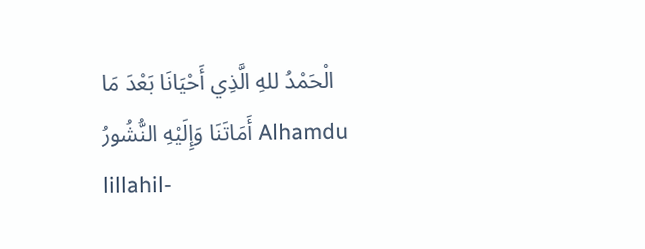الْحَمْدُ للهِ الَّذِي أَحْيَانَا بَعْدَ مَا أَمَاتَنَا وَإِلَيْهِ النُّشُورُ Alhamdu lillahil-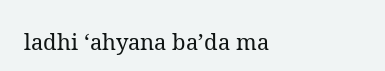ladhi ‘ahyana ba’da ma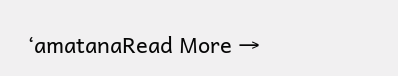‘amatanaRead More →